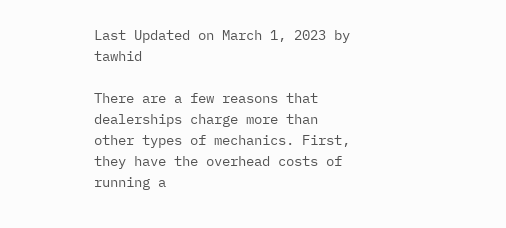Last Updated on March 1, 2023 by tawhid

There are a few reasons that dealerships charge more than other types of mechanics. First, they have the overhead costs of running a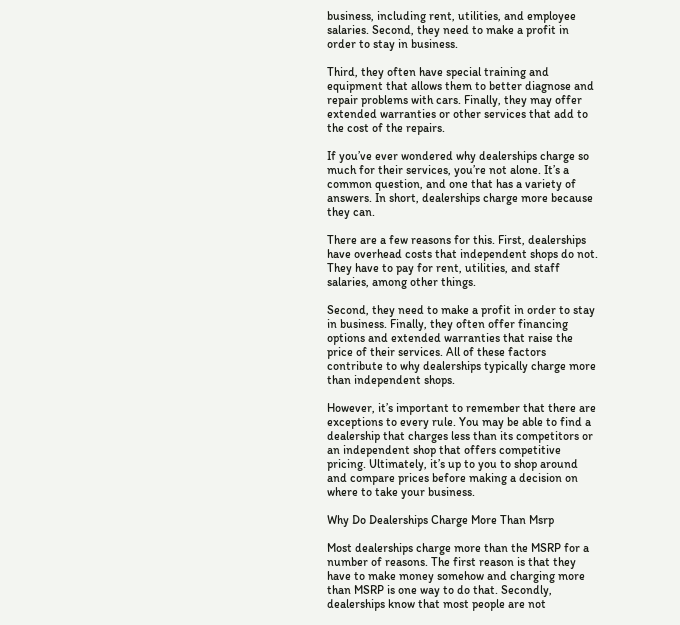business, including rent, utilities, and employee salaries. Second, they need to make a profit in order to stay in business.

Third, they often have special training and equipment that allows them to better diagnose and repair problems with cars. Finally, they may offer extended warranties or other services that add to the cost of the repairs.

If you’ve ever wondered why dealerships charge so much for their services, you’re not alone. It’s a common question, and one that has a variety of answers. In short, dealerships charge more because they can.

There are a few reasons for this. First, dealerships have overhead costs that independent shops do not. They have to pay for rent, utilities, and staff salaries, among other things.

Second, they need to make a profit in order to stay in business. Finally, they often offer financing options and extended warranties that raise the price of their services. All of these factors contribute to why dealerships typically charge more than independent shops.

However, it’s important to remember that there are exceptions to every rule. You may be able to find a dealership that charges less than its competitors or an independent shop that offers competitive pricing. Ultimately, it’s up to you to shop around and compare prices before making a decision on where to take your business.

Why Do Dealerships Charge More Than Msrp

Most dealerships charge more than the MSRP for a number of reasons. The first reason is that they have to make money somehow and charging more than MSRP is one way to do that. Secondly, dealerships know that most people are not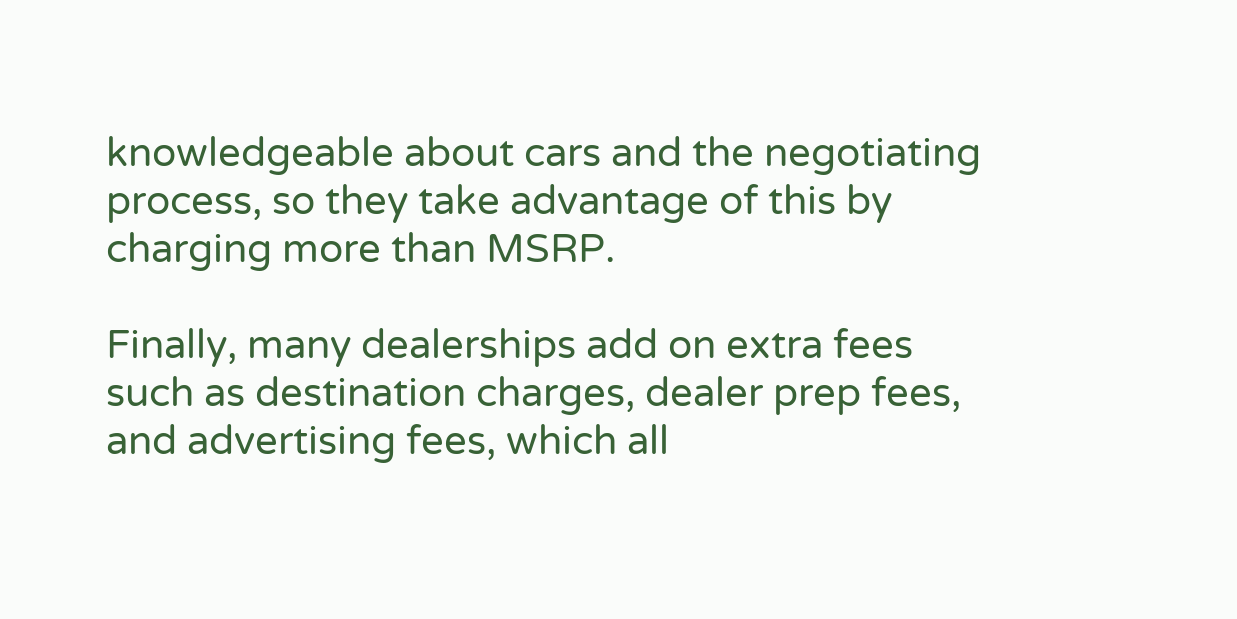knowledgeable about cars and the negotiating process, so they take advantage of this by charging more than MSRP.

Finally, many dealerships add on extra fees such as destination charges, dealer prep fees, and advertising fees, which all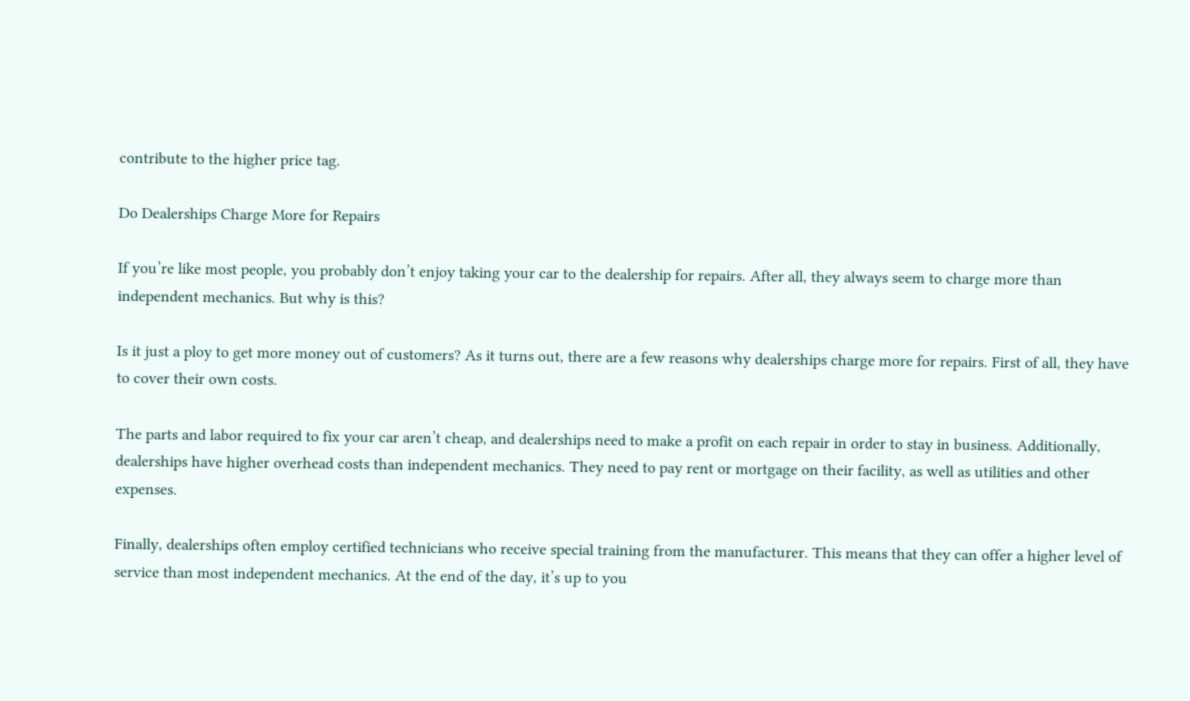contribute to the higher price tag.

Do Dealerships Charge More for Repairs

If you’re like most people, you probably don’t enjoy taking your car to the dealership for repairs. After all, they always seem to charge more than independent mechanics. But why is this?

Is it just a ploy to get more money out of customers? As it turns out, there are a few reasons why dealerships charge more for repairs. First of all, they have to cover their own costs.

The parts and labor required to fix your car aren’t cheap, and dealerships need to make a profit on each repair in order to stay in business. Additionally, dealerships have higher overhead costs than independent mechanics. They need to pay rent or mortgage on their facility, as well as utilities and other expenses.

Finally, dealerships often employ certified technicians who receive special training from the manufacturer. This means that they can offer a higher level of service than most independent mechanics. At the end of the day, it’s up to you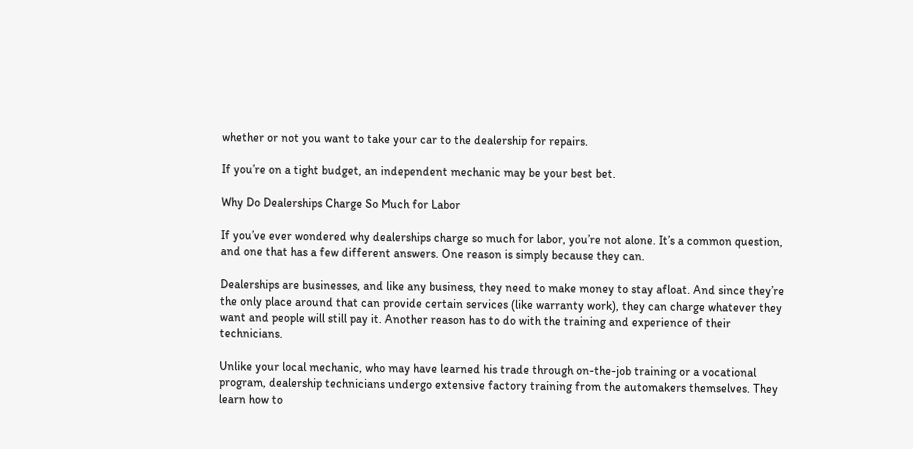whether or not you want to take your car to the dealership for repairs.

If you’re on a tight budget, an independent mechanic may be your best bet.

Why Do Dealerships Charge So Much for Labor

If you’ve ever wondered why dealerships charge so much for labor, you’re not alone. It’s a common question, and one that has a few different answers. One reason is simply because they can.

Dealerships are businesses, and like any business, they need to make money to stay afloat. And since they’re the only place around that can provide certain services (like warranty work), they can charge whatever they want and people will still pay it. Another reason has to do with the training and experience of their technicians.

Unlike your local mechanic, who may have learned his trade through on-the-job training or a vocational program, dealership technicians undergo extensive factory training from the automakers themselves. They learn how to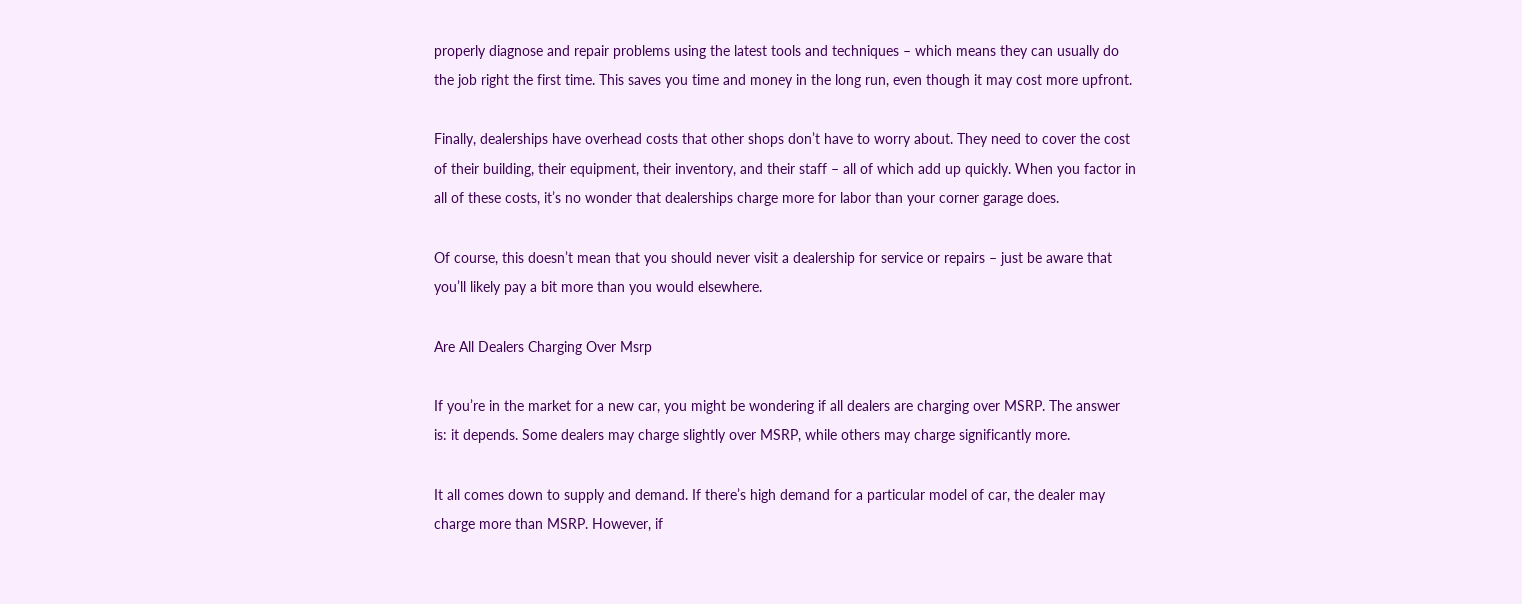properly diagnose and repair problems using the latest tools and techniques – which means they can usually do the job right the first time. This saves you time and money in the long run, even though it may cost more upfront.

Finally, dealerships have overhead costs that other shops don’t have to worry about. They need to cover the cost of their building, their equipment, their inventory, and their staff – all of which add up quickly. When you factor in all of these costs, it’s no wonder that dealerships charge more for labor than your corner garage does.

Of course, this doesn’t mean that you should never visit a dealership for service or repairs – just be aware that you’ll likely pay a bit more than you would elsewhere.

Are All Dealers Charging Over Msrp

If you’re in the market for a new car, you might be wondering if all dealers are charging over MSRP. The answer is: it depends. Some dealers may charge slightly over MSRP, while others may charge significantly more.

It all comes down to supply and demand. If there’s high demand for a particular model of car, the dealer may charge more than MSRP. However, if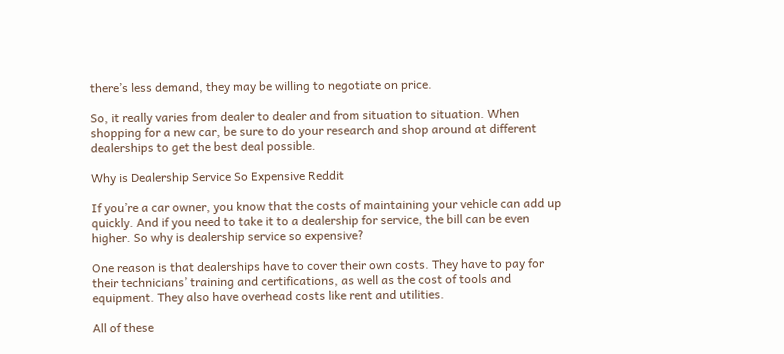there’s less demand, they may be willing to negotiate on price.

So, it really varies from dealer to dealer and from situation to situation. When shopping for a new car, be sure to do your research and shop around at different dealerships to get the best deal possible.

Why is Dealership Service So Expensive Reddit

If you’re a car owner, you know that the costs of maintaining your vehicle can add up quickly. And if you need to take it to a dealership for service, the bill can be even higher. So why is dealership service so expensive?

One reason is that dealerships have to cover their own costs. They have to pay for their technicians’ training and certifications, as well as the cost of tools and equipment. They also have overhead costs like rent and utilities.

All of these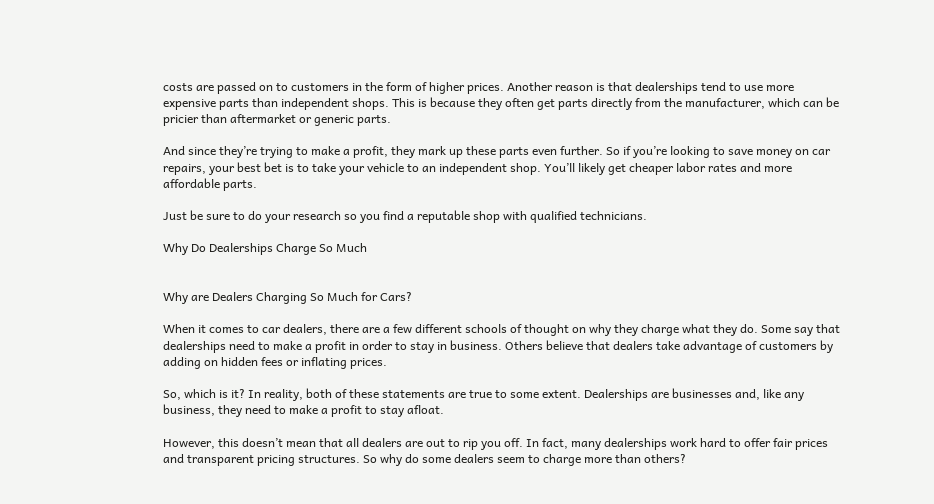costs are passed on to customers in the form of higher prices. Another reason is that dealerships tend to use more expensive parts than independent shops. This is because they often get parts directly from the manufacturer, which can be pricier than aftermarket or generic parts.

And since they’re trying to make a profit, they mark up these parts even further. So if you’re looking to save money on car repairs, your best bet is to take your vehicle to an independent shop. You’ll likely get cheaper labor rates and more affordable parts.

Just be sure to do your research so you find a reputable shop with qualified technicians.

Why Do Dealerships Charge So Much


Why are Dealers Charging So Much for Cars?

When it comes to car dealers, there are a few different schools of thought on why they charge what they do. Some say that dealerships need to make a profit in order to stay in business. Others believe that dealers take advantage of customers by adding on hidden fees or inflating prices.

So, which is it? In reality, both of these statements are true to some extent. Dealerships are businesses and, like any business, they need to make a profit to stay afloat.

However, this doesn’t mean that all dealers are out to rip you off. In fact, many dealerships work hard to offer fair prices and transparent pricing structures. So why do some dealers seem to charge more than others?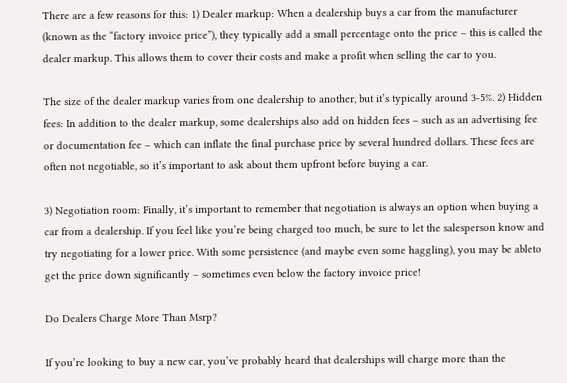There are a few reasons for this: 1) Dealer markup: When a dealership buys a car from the manufacturer (known as the “factory invoice price”), they typically add a small percentage onto the price – this is called the dealer markup. This allows them to cover their costs and make a profit when selling the car to you.

The size of the dealer markup varies from one dealership to another, but it’s typically around 3-5%. 2) Hidden fees: In addition to the dealer markup, some dealerships also add on hidden fees – such as an advertising fee or documentation fee – which can inflate the final purchase price by several hundred dollars. These fees are often not negotiable, so it’s important to ask about them upfront before buying a car.

3) Negotiation room: Finally, it’s important to remember that negotiation is always an option when buying a car from a dealership. If you feel like you’re being charged too much, be sure to let the salesperson know and try negotiating for a lower price. With some persistence (and maybe even some haggling), you may be ableto get the price down significantly – sometimes even below the factory invoice price!

Do Dealers Charge More Than Msrp?

If you’re looking to buy a new car, you’ve probably heard that dealerships will charge more than the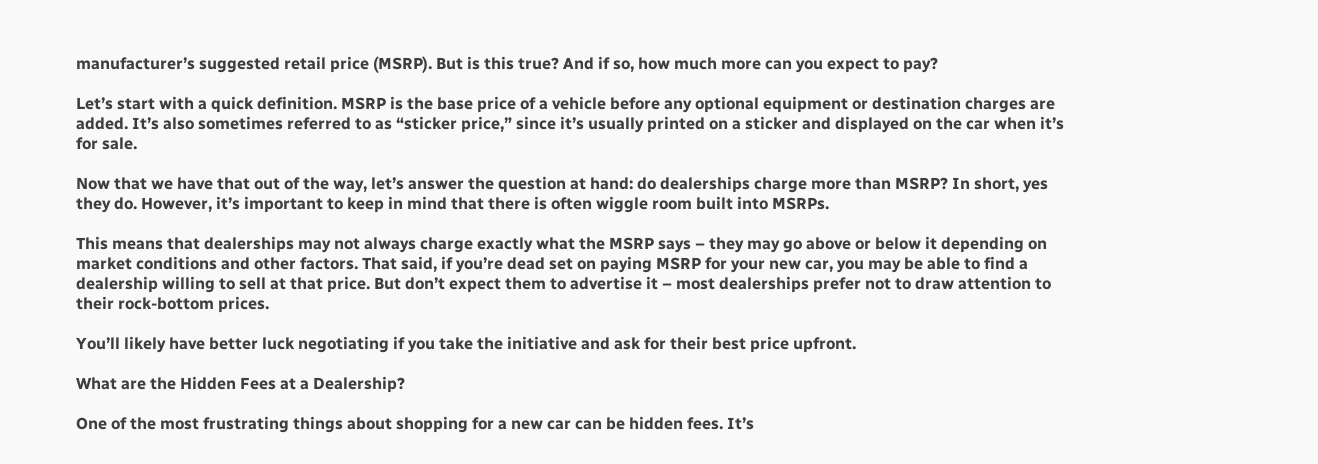manufacturer’s suggested retail price (MSRP). But is this true? And if so, how much more can you expect to pay?

Let’s start with a quick definition. MSRP is the base price of a vehicle before any optional equipment or destination charges are added. It’s also sometimes referred to as “sticker price,” since it’s usually printed on a sticker and displayed on the car when it’s for sale.

Now that we have that out of the way, let’s answer the question at hand: do dealerships charge more than MSRP? In short, yes they do. However, it’s important to keep in mind that there is often wiggle room built into MSRPs.

This means that dealerships may not always charge exactly what the MSRP says – they may go above or below it depending on market conditions and other factors. That said, if you’re dead set on paying MSRP for your new car, you may be able to find a dealership willing to sell at that price. But don’t expect them to advertise it – most dealerships prefer not to draw attention to their rock-bottom prices.

You’ll likely have better luck negotiating if you take the initiative and ask for their best price upfront.

What are the Hidden Fees at a Dealership?

One of the most frustrating things about shopping for a new car can be hidden fees. It’s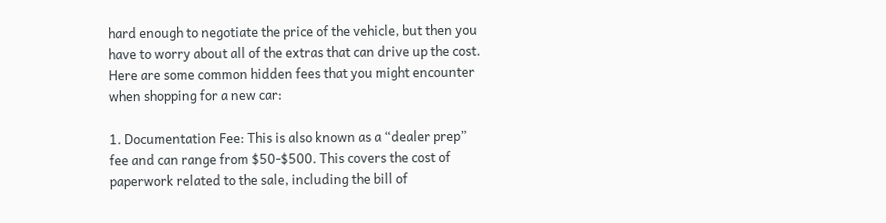hard enough to negotiate the price of the vehicle, but then you have to worry about all of the extras that can drive up the cost. Here are some common hidden fees that you might encounter when shopping for a new car:

1. Documentation Fee: This is also known as a “dealer prep” fee and can range from $50-$500. This covers the cost of paperwork related to the sale, including the bill of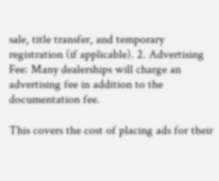sale, title transfer, and temporary registration (if applicable). 2. Advertising Fee: Many dealerships will charge an advertising fee in addition to the documentation fee.

This covers the cost of placing ads for their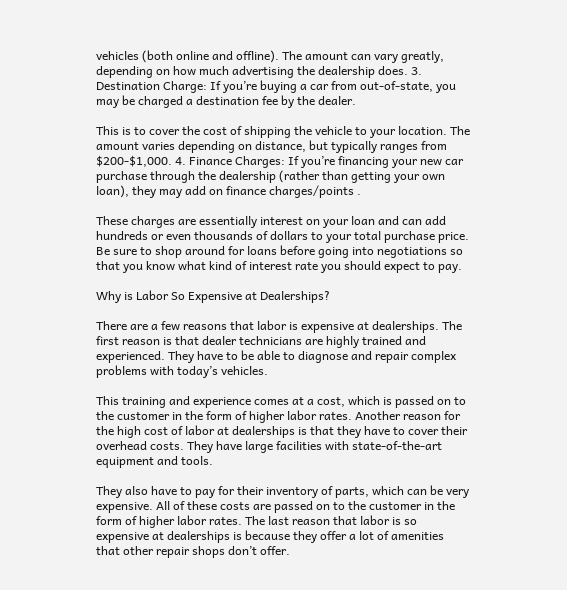vehicles (both online and offline). The amount can vary greatly, depending on how much advertising the dealership does. 3. Destination Charge: If you’re buying a car from out-of-state, you may be charged a destination fee by the dealer.

This is to cover the cost of shipping the vehicle to your location. The amount varies depending on distance, but typically ranges from $200-$1,000. 4. Finance Charges: If you’re financing your new car purchase through the dealership (rather than getting your own loan), they may add on finance charges/points .

These charges are essentially interest on your loan and can add hundreds or even thousands of dollars to your total purchase price. Be sure to shop around for loans before going into negotiations so that you know what kind of interest rate you should expect to pay.

Why is Labor So Expensive at Dealerships?

There are a few reasons that labor is expensive at dealerships. The first reason is that dealer technicians are highly trained and experienced. They have to be able to diagnose and repair complex problems with today’s vehicles.

This training and experience comes at a cost, which is passed on to the customer in the form of higher labor rates. Another reason for the high cost of labor at dealerships is that they have to cover their overhead costs. They have large facilities with state-of-the-art equipment and tools.

They also have to pay for their inventory of parts, which can be very expensive. All of these costs are passed on to the customer in the form of higher labor rates. The last reason that labor is so expensive at dealerships is because they offer a lot of amenities that other repair shops don’t offer.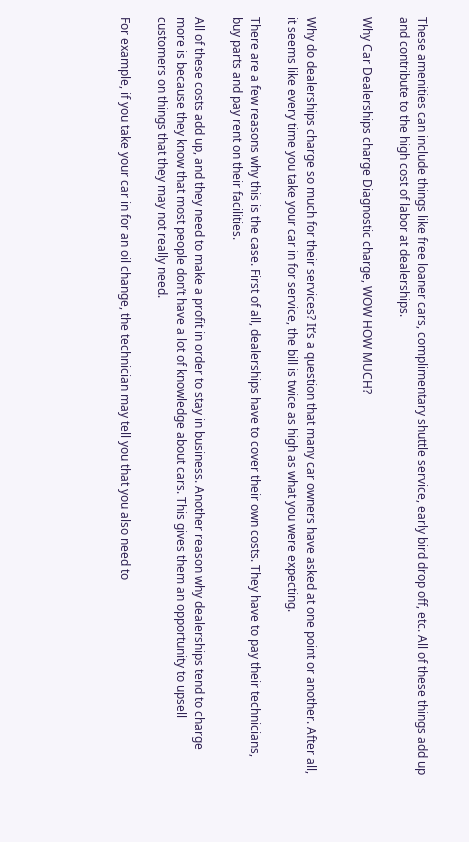These amenities can include things like free loaner cars, complimentary shuttle service, early bird drop off, etc. All of these things add up and contribute to the high cost of labor at dealerships.

Why Car Dealerships charge Diagnostic charge, WOW HOW MUCH?


Why do dealerships charge so much for their services? It’s a question that many car owners have asked at one point or another. After all, it seems like every time you take your car in for service, the bill is twice as high as what you were expecting.

There are a few reasons why this is the case. First of all, dealerships have to cover their own costs. They have to pay their technicians, buy parts and pay rent on their facilities.

All of these costs add up, and they need to make a profit in order to stay in business. Another reason why dealerships tend to charge more is because they know that most people don’t have a lot of knowledge about cars. This gives them an opportunity to upsell customers on things that they may not really need.

For example, if you take your car in for an oil change, the technician may tell you that you also need to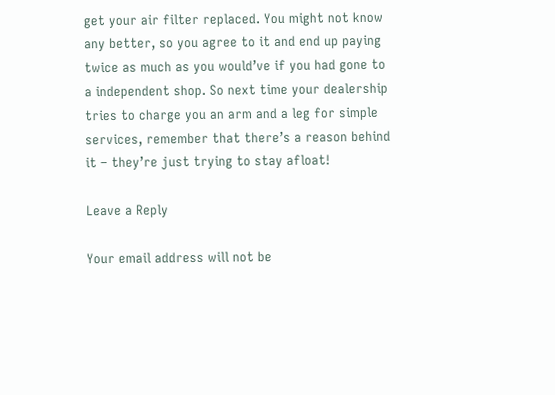get your air filter replaced. You might not know any better, so you agree to it and end up paying twice as much as you would’ve if you had gone to a independent shop. So next time your dealership tries to charge you an arm and a leg for simple services, remember that there’s a reason behind it – they’re just trying to stay afloat!

Leave a Reply

Your email address will not be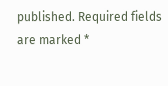published. Required fields are marked *